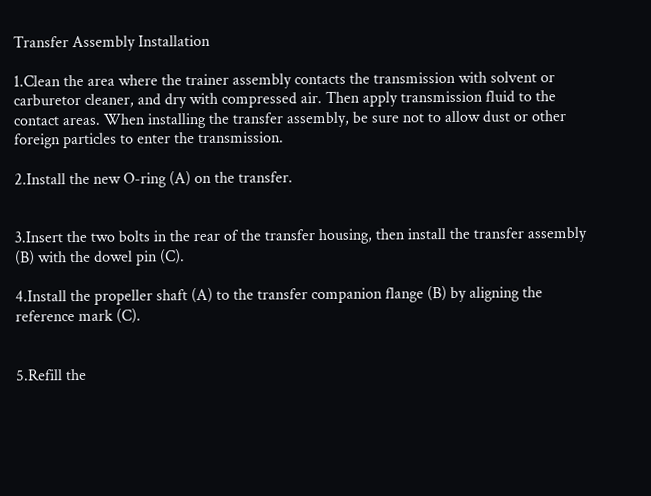Transfer Assembly Installation

1.Clean the area where the trainer assembly contacts the transmission with solvent or carburetor cleaner, and dry with compressed air. Then apply transmission fluid to the contact areas. When installing the transfer assembly, be sure not to allow dust or other foreign particles to enter the transmission.

2.Install the new O-ring (A) on the transfer.


3.Insert the two bolts in the rear of the transfer housing, then install the transfer assembly (B) with the dowel pin (C).

4.Install the propeller shaft (A) to the transfer companion flange (B) by aligning the reference mark (C).


5.Refill the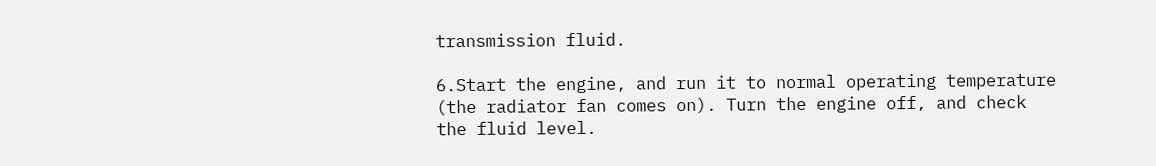transmission fluid.

6.Start the engine, and run it to normal operating temperature (the radiator fan comes on). Turn the engine off, and check the fluid level.